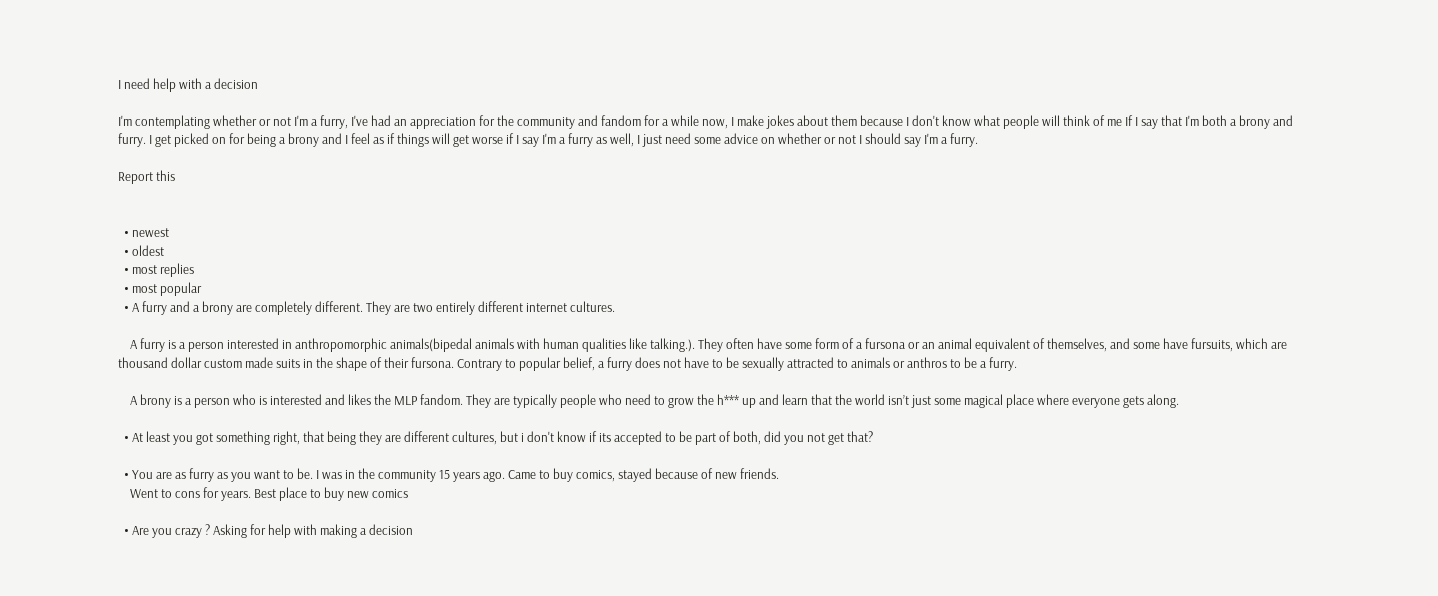I need help with a decision

I'm contemplating whether or not I'm a furry, I've had an appreciation for the community and fandom for a while now, I make jokes about them because I don't know what people will think of me If I say that I'm both a brony and furry. I get picked on for being a brony and I feel as if things will get worse if I say I'm a furry as well, I just need some advice on whether or not I should say I'm a furry.

Report this


  • newest
  • oldest
  • most replies
  • most popular
  • A furry and a brony are completely different. They are two entirely different internet cultures.

    A furry is a person interested in anthropomorphic animals(bipedal animals with human qualities like talking.). They often have some form of a fursona or an animal equivalent of themselves, and some have fursuits, which are thousand dollar custom made suits in the shape of their fursona. Contrary to popular belief, a furry does not have to be sexually attracted to animals or anthros to be a furry.

    A brony is a person who is interested and likes the MLP fandom. They are typically people who need to grow the h*** up and learn that the world isn’t just some magical place where everyone gets along.

  • At least you got something right, that being they are different cultures, but i don't know if its accepted to be part of both, did you not get that?

  • You are as furry as you want to be. I was in the community 15 years ago. Came to buy comics, stayed because of new friends.
    Went to cons for years. Best place to buy new comics

  • Are you crazy ? Asking for help with making a decision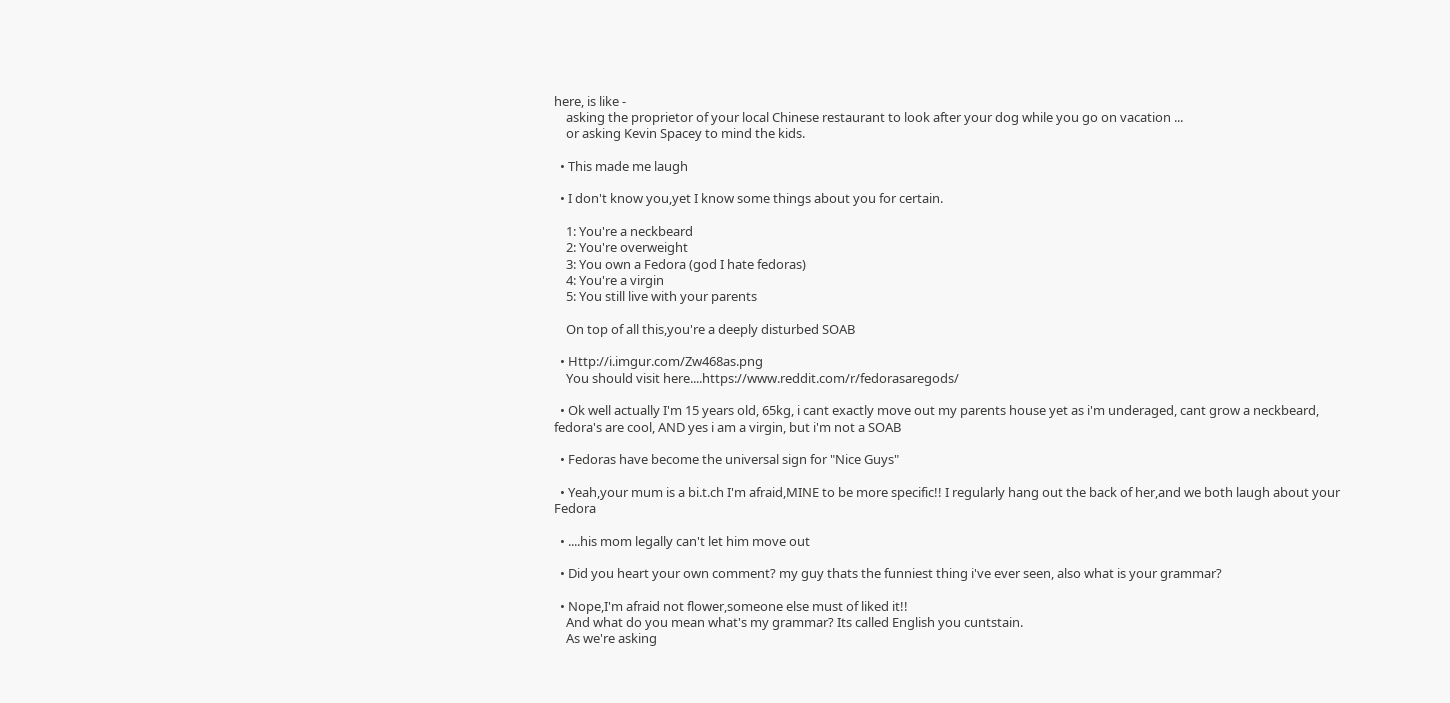here, is like -
    asking the proprietor of your local Chinese restaurant to look after your dog while you go on vacation ...
    or asking Kevin Spacey to mind the kids.

  • This made me laugh

  • I don't know you,yet I know some things about you for certain.

    1: You're a neckbeard
    2: You're overweight
    3: You own a Fedora (god I hate fedoras)
    4: You're a virgin
    5: You still live with your parents

    On top of all this,you're a deeply disturbed SOAB

  • Http://i.imgur.com/Zw468as.png
    You should visit here....https://www.reddit.com/r/fedorasaregods/

  • Ok well actually I'm 15 years old, 65kg, i cant exactly move out my parents house yet as i'm underaged, cant grow a neckbeard, fedora's are cool, AND yes i am a virgin, but i'm not a SOAB

  • Fedoras have become the universal sign for "Nice Guys"

  • Yeah,your mum is a bi.t.ch I'm afraid,MINE to be more specific!! I regularly hang out the back of her,and we both laugh about your Fedora

  • ....his mom legally can't let him move out

  • Did you heart your own comment? my guy thats the funniest thing i've ever seen, also what is your grammar?

  • Nope,I'm afraid not flower,someone else must of liked it!!
    And what do you mean what's my grammar? Its called English you cuntstain.
    As we're asking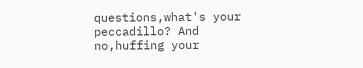questions,what's your peccadillo? And no,huffing your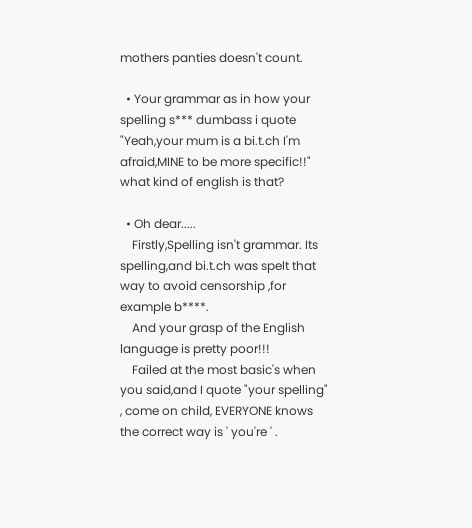mothers panties doesn't count.

  • Your grammar as in how your spelling s*** dumbass i quote "Yeah,your mum is a bi.t.ch I'm afraid,MINE to be more specific!!" what kind of english is that?

  • Oh dear.....
    Firstly,Spelling isn't grammar. Its spelling,and bi.t.ch was spelt that way to avoid censorship ,for example b****.
    And your grasp of the English language is pretty poor!!!
    Failed at the most basic's when you said,and I quote "your spelling" , come on child, EVERYONE knows the correct way is ' you're ' .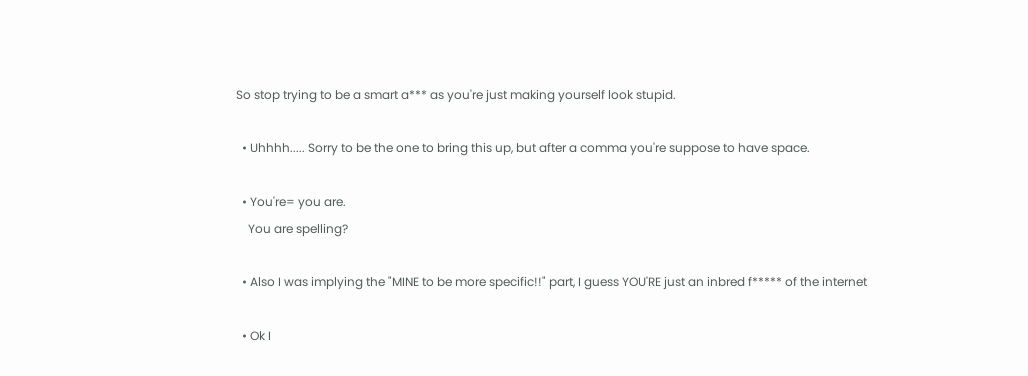So stop trying to be a smart a*** as you're just making yourself look stupid.

  • Uhhhh..... Sorry to be the one to bring this up, but after a comma you're suppose to have space.

  • You're= you are.
    You are spelling?

  • Also I was implying the "MINE to be more specific!!" part, I guess YOU'RE just an inbred f***** of the internet

  • Ok I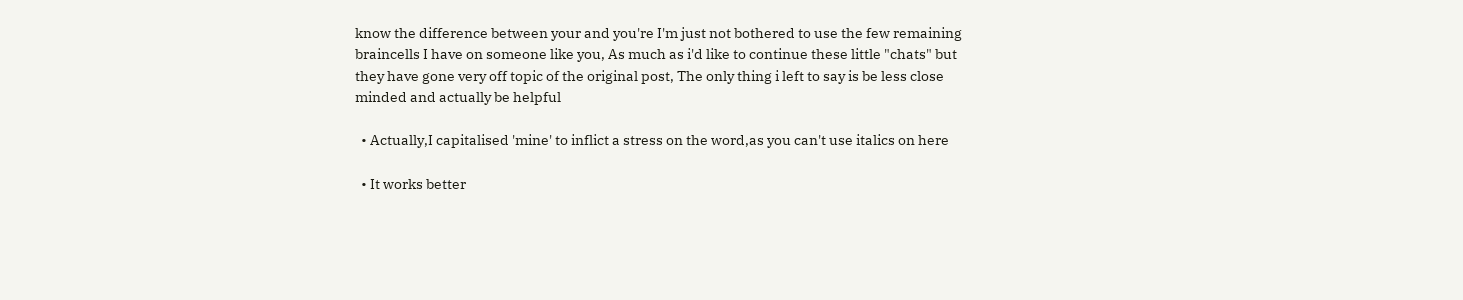know the difference between your and you're I'm just not bothered to use the few remaining braincells I have on someone like you, As much as i'd like to continue these little "chats" but they have gone very off topic of the original post, The only thing i left to say is be less close minded and actually be helpful

  • Actually,I capitalised 'mine' to inflict a stress on the word,as you can't use italics on here

  • It works better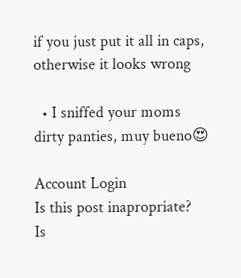if you just put it all in caps, otherwise it looks wrong

  • I sniffed your moms dirty panties, muy bueno😍

Account Login
Is this post inapropriate?
Is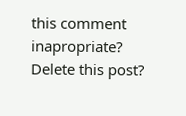this comment inapropriate?
Delete this post?